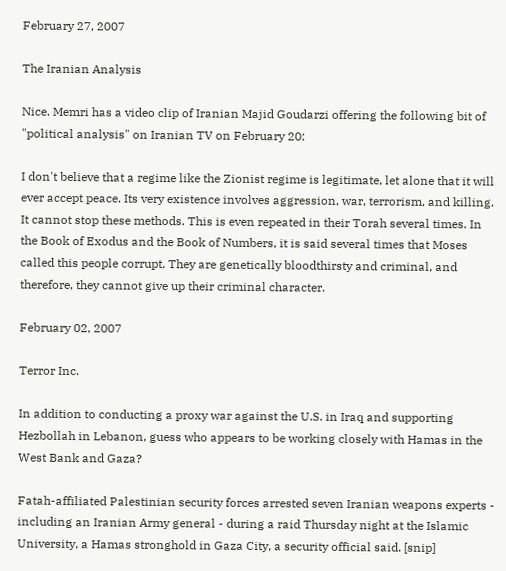February 27, 2007

The Iranian Analysis

Nice. Memri has a video clip of Iranian Majid Goudarzi offering the following bit of "political analysis" on Iranian TV on February 20:

I don't believe that a regime like the Zionist regime is legitimate, let alone that it will ever accept peace. Its very existence involves aggression, war, terrorism, and killing. It cannot stop these methods. This is even repeated in their Torah several times. In the Book of Exodus and the Book of Numbers, it is said several times that Moses called this people corrupt. They are genetically bloodthirsty and criminal, and therefore, they cannot give up their criminal character.

February 02, 2007

Terror Inc.

In addition to conducting a proxy war against the U.S. in Iraq and supporting Hezbollah in Lebanon, guess who appears to be working closely with Hamas in the West Bank and Gaza?

Fatah-affiliated Palestinian security forces arrested seven Iranian weapons experts - including an Iranian Army general - during a raid Thursday night at the Islamic University, a Hamas stronghold in Gaza City, a security official said. [snip]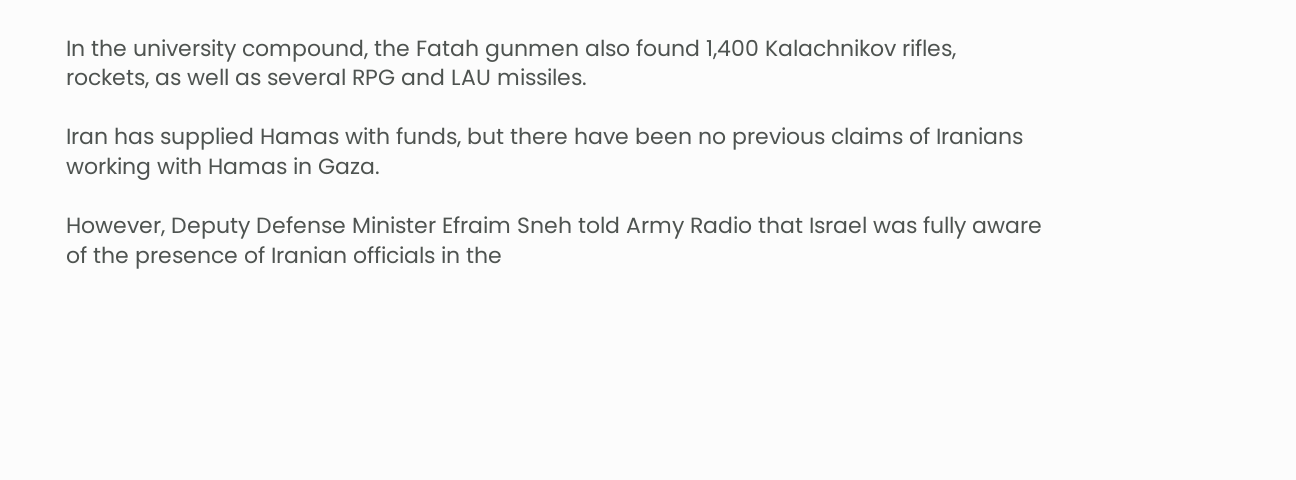In the university compound, the Fatah gunmen also found 1,400 Kalachnikov rifles, rockets, as well as several RPG and LAU missiles.

Iran has supplied Hamas with funds, but there have been no previous claims of Iranians working with Hamas in Gaza.

However, Deputy Defense Minister Efraim Sneh told Army Radio that Israel was fully aware of the presence of Iranian officials in the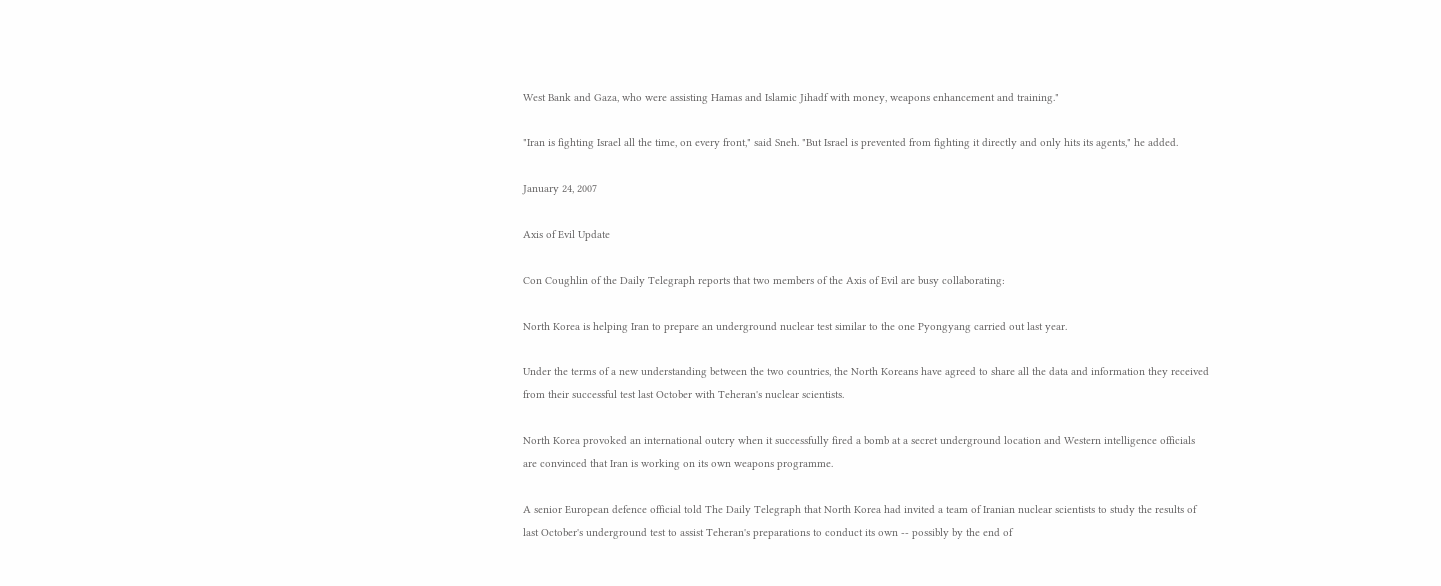West Bank and Gaza, who were assisting Hamas and Islamic Jihadf with money, weapons enhancement and training."

"Iran is fighting Israel all the time, on every front," said Sneh. "But Israel is prevented from fighting it directly and only hits its agents," he added.

January 24, 2007

Axis of Evil Update

Con Coughlin of the Daily Telegraph reports that two members of the Axis of Evil are busy collaborating:

North Korea is helping Iran to prepare an underground nuclear test similar to the one Pyongyang carried out last year.

Under the terms of a new understanding between the two countries, the North Koreans have agreed to share all the data and information they received from their successful test last October with Teheran's nuclear scientists.

North Korea provoked an international outcry when it successfully fired a bomb at a secret underground location and Western intelligence officials are convinced that Iran is working on its own weapons programme.

A senior European defence official told The Daily Telegraph that North Korea had invited a team of Iranian nuclear scientists to study the results of last October's underground test to assist Teheran's preparations to conduct its own -- possibly by the end of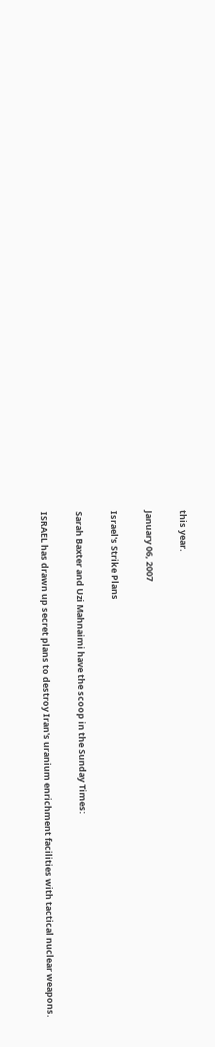this year.

January 06, 2007

Israel's Strike Plans

Sarah Baxter and Uzi Mahnaimi have the scoop in the Sunday Times:

ISRAEL has drawn up secret plans to destroy Iran's uranium enrichment facilities with tactical nuclear weapons.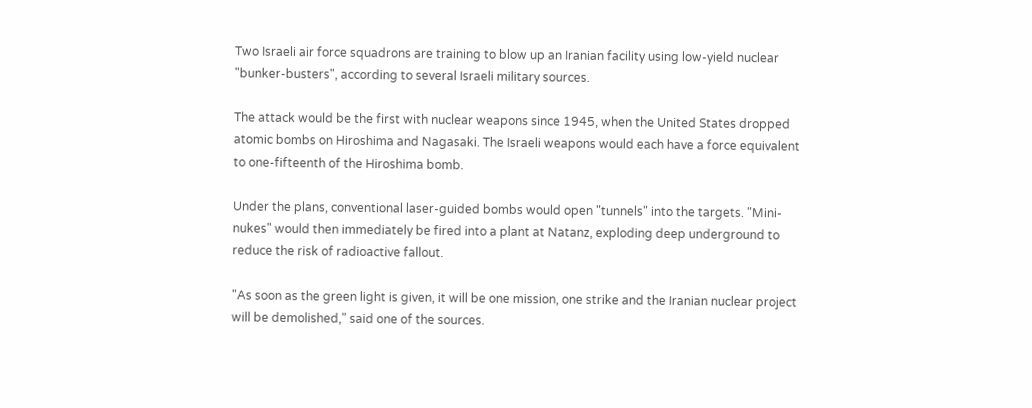Two Israeli air force squadrons are training to blow up an Iranian facility using low-yield nuclear "bunker-busters", according to several Israeli military sources.

The attack would be the first with nuclear weapons since 1945, when the United States dropped atomic bombs on Hiroshima and Nagasaki. The Israeli weapons would each have a force equivalent to one-fifteenth of the Hiroshima bomb.

Under the plans, conventional laser-guided bombs would open "tunnels" into the targets. "Mini-nukes" would then immediately be fired into a plant at Natanz, exploding deep underground to reduce the risk of radioactive fallout.

"As soon as the green light is given, it will be one mission, one strike and the Iranian nuclear project will be demolished," said one of the sources.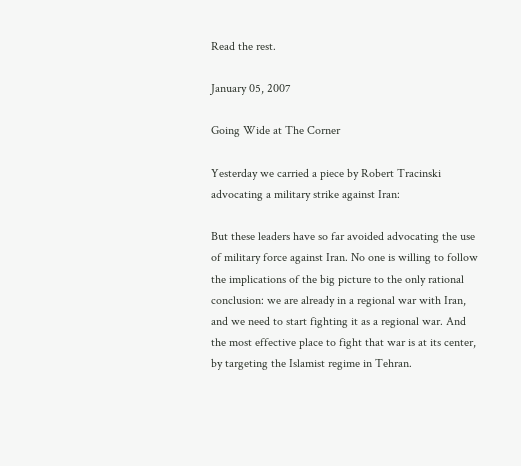Read the rest.

January 05, 2007

Going Wide at The Corner

Yesterday we carried a piece by Robert Tracinski advocating a military strike against Iran:

But these leaders have so far avoided advocating the use of military force against Iran. No one is willing to follow the implications of the big picture to the only rational conclusion: we are already in a regional war with Iran, and we need to start fighting it as a regional war. And the most effective place to fight that war is at its center, by targeting the Islamist regime in Tehran.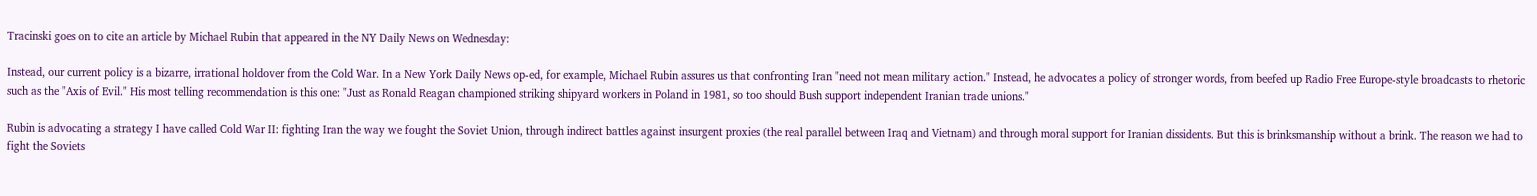Tracinski goes on to cite an article by Michael Rubin that appeared in the NY Daily News on Wednesday:

Instead, our current policy is a bizarre, irrational holdover from the Cold War. In a New York Daily News op-ed, for example, Michael Rubin assures us that confronting Iran "need not mean military action." Instead, he advocates a policy of stronger words, from beefed up Radio Free Europe-style broadcasts to rhetoric such as the "Axis of Evil." His most telling recommendation is this one: "Just as Ronald Reagan championed striking shipyard workers in Poland in 1981, so too should Bush support independent Iranian trade unions."

Rubin is advocating a strategy I have called Cold War II: fighting Iran the way we fought the Soviet Union, through indirect battles against insurgent proxies (the real parallel between Iraq and Vietnam) and through moral support for Iranian dissidents. But this is brinksmanship without a brink. The reason we had to fight the Soviets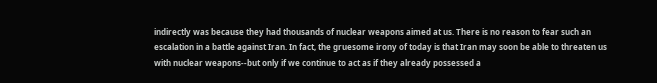indirectly was because they had thousands of nuclear weapons aimed at us. There is no reason to fear such an escalation in a battle against Iran. In fact, the gruesome irony of today is that Iran may soon be able to threaten us with nuclear weapons--but only if we continue to act as if they already possessed a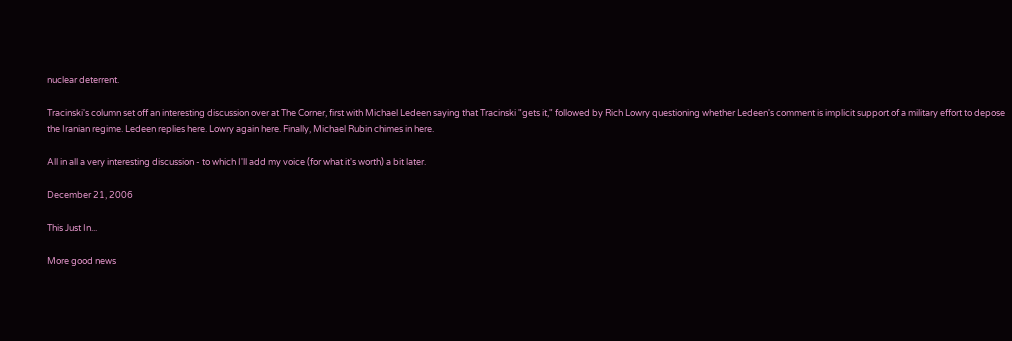nuclear deterrent.

Tracinski's column set off an interesting discussion over at The Corner, first with Michael Ledeen saying that Tracinski "gets it," followed by Rich Lowry questioning whether Ledeen's comment is implicit support of a military effort to depose the Iranian regime. Ledeen replies here. Lowry again here. Finally, Michael Rubin chimes in here.

All in all a very interesting discussion - to which I'll add my voice (for what it's worth) a bit later.

December 21, 2006

This Just In...

More good news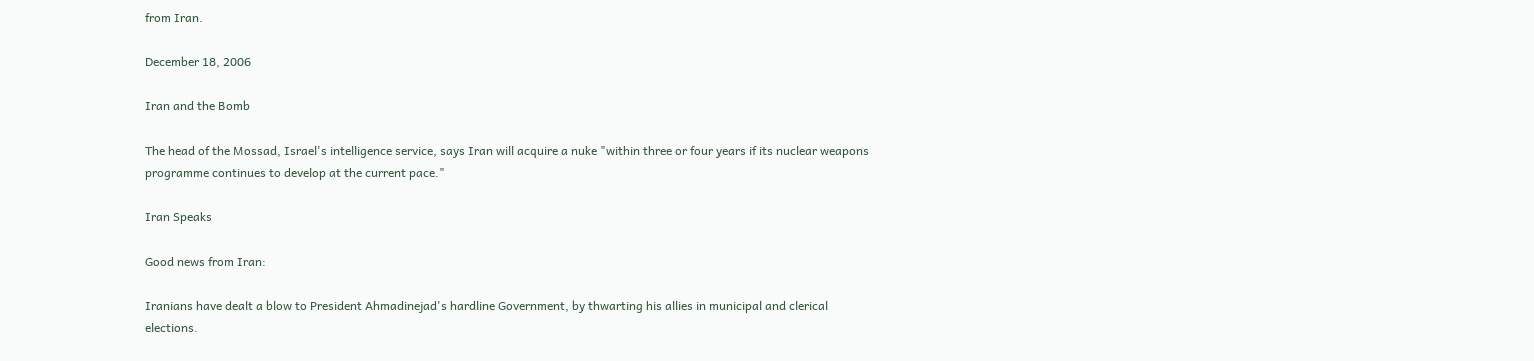from Iran.

December 18, 2006

Iran and the Bomb

The head of the Mossad, Israel's intelligence service, says Iran will acquire a nuke "within three or four years if its nuclear weapons programme continues to develop at the current pace."

Iran Speaks

Good news from Iran:

Iranians have dealt a blow to President Ahmadinejad's hardline Government, by thwarting his allies in municipal and clerical elections.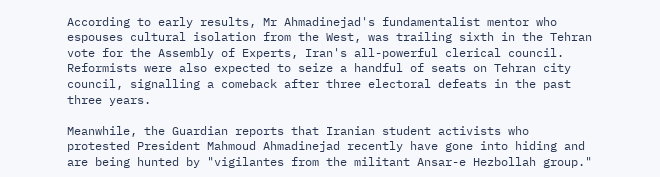According to early results, Mr Ahmadinejad's fundamentalist mentor who espouses cultural isolation from the West, was trailing sixth in the Tehran vote for the Assembly of Experts, Iran's all-powerful clerical council. Reformists were also expected to seize a handful of seats on Tehran city council, signalling a comeback after three electoral defeats in the past three years.

Meanwhile, the Guardian reports that Iranian student activists who protested President Mahmoud Ahmadinejad recently have gone into hiding and are being hunted by "vigilantes from the militant Ansar-e Hezbollah group."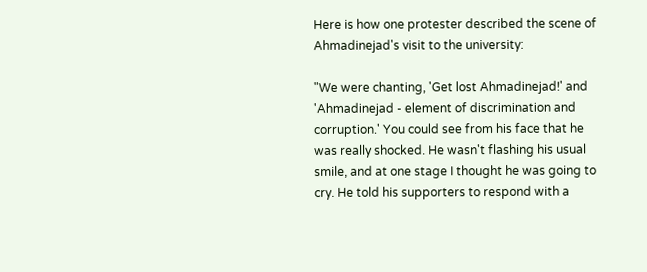Here is how one protester described the scene of Ahmadinejad's visit to the university:

"We were chanting, 'Get lost Ahmadinejad!' and 'Ahmadinejad - element of discrimination and corruption.' You could see from his face that he was really shocked. He wasn't flashing his usual smile, and at one stage I thought he was going to cry. He told his supporters to respond with a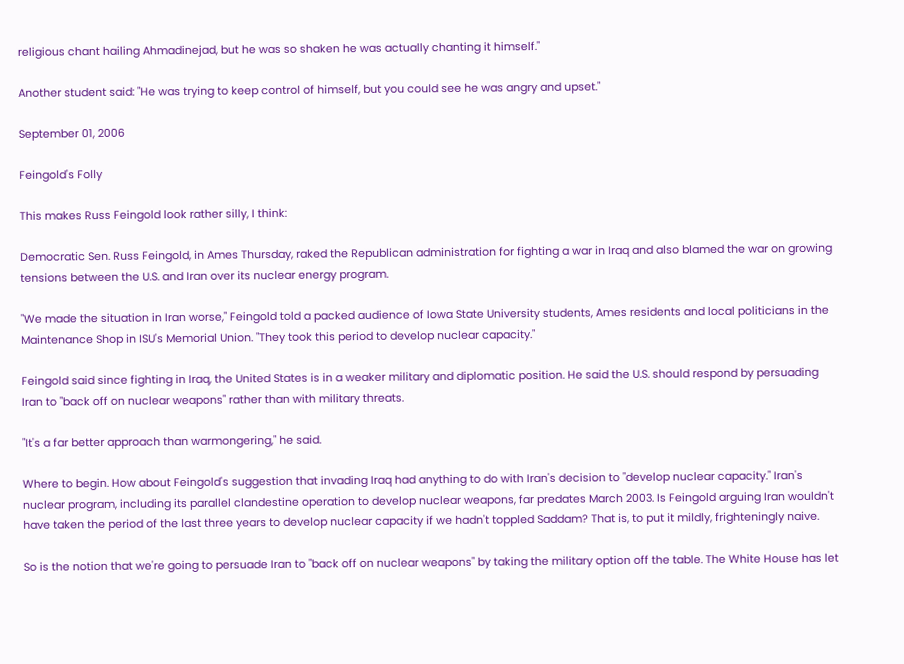religious chant hailing Ahmadinejad, but he was so shaken he was actually chanting it himself."

Another student said: "He was trying to keep control of himself, but you could see he was angry and upset."

September 01, 2006

Feingold's Folly

This makes Russ Feingold look rather silly, I think:

Democratic Sen. Russ Feingold, in Ames Thursday, raked the Republican administration for fighting a war in Iraq and also blamed the war on growing tensions between the U.S. and Iran over its nuclear energy program.

"We made the situation in Iran worse," Feingold told a packed audience of Iowa State University students, Ames residents and local politicians in the Maintenance Shop in ISU's Memorial Union. "They took this period to develop nuclear capacity."

Feingold said since fighting in Iraq, the United States is in a weaker military and diplomatic position. He said the U.S. should respond by persuading Iran to "back off on nuclear weapons" rather than with military threats.

"It's a far better approach than warmongering," he said.

Where to begin. How about Feingold's suggestion that invading Iraq had anything to do with Iran's decision to "develop nuclear capacity." Iran's nuclear program, including its parallel clandestine operation to develop nuclear weapons, far predates March 2003. Is Feingold arguing Iran wouldn't have taken the period of the last three years to develop nuclear capacity if we hadn't toppled Saddam? That is, to put it mildly, frighteningly naive.

So is the notion that we're going to persuade Iran to "back off on nuclear weapons" by taking the military option off the table. The White House has let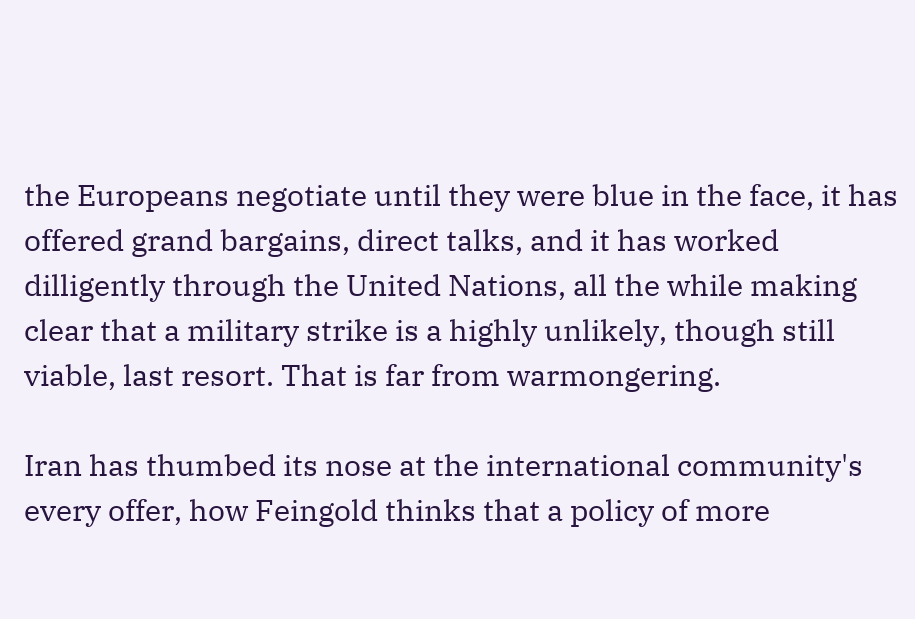the Europeans negotiate until they were blue in the face, it has offered grand bargains, direct talks, and it has worked dilligently through the United Nations, all the while making clear that a military strike is a highly unlikely, though still viable, last resort. That is far from warmongering.

Iran has thumbed its nose at the international community's every offer, how Feingold thinks that a policy of more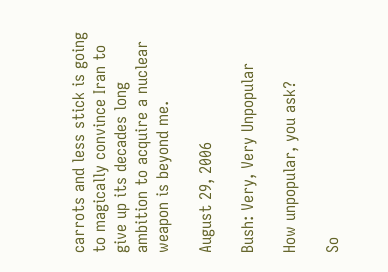carrots and less stick is going to magically convince Iran to give up its decades long ambition to acquire a nuclear weapon is beyond me.

August 29, 2006

Bush: Very, Very Unpopular

How unpopular, you ask?

So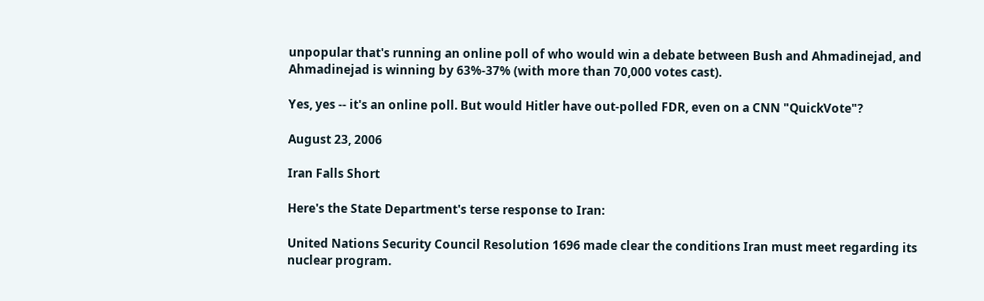unpopular that's running an online poll of who would win a debate between Bush and Ahmadinejad, and Ahmadinejad is winning by 63%-37% (with more than 70,000 votes cast).

Yes, yes -- it's an online poll. But would Hitler have out-polled FDR, even on a CNN "QuickVote"?

August 23, 2006

Iran Falls Short

Here's the State Department's terse response to Iran:

United Nations Security Council Resolution 1696 made clear the conditions Iran must meet regarding its nuclear program.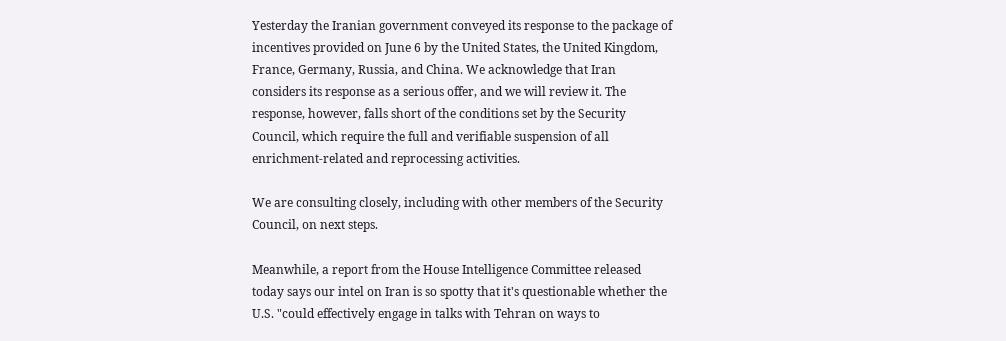Yesterday the Iranian government conveyed its response to the package of incentives provided on June 6 by the United States, the United Kingdom, France, Germany, Russia, and China. We acknowledge that Iran considers its response as a serious offer, and we will review it. The response, however, falls short of the conditions set by the Security Council, which require the full and verifiable suspension of all enrichment-related and reprocessing activities.

We are consulting closely, including with other members of the Security Council, on next steps.

Meanwhile, a report from the House Intelligence Committee released today says our intel on Iran is so spotty that it's questionable whether the U.S. "could effectively engage in talks with Tehran on ways to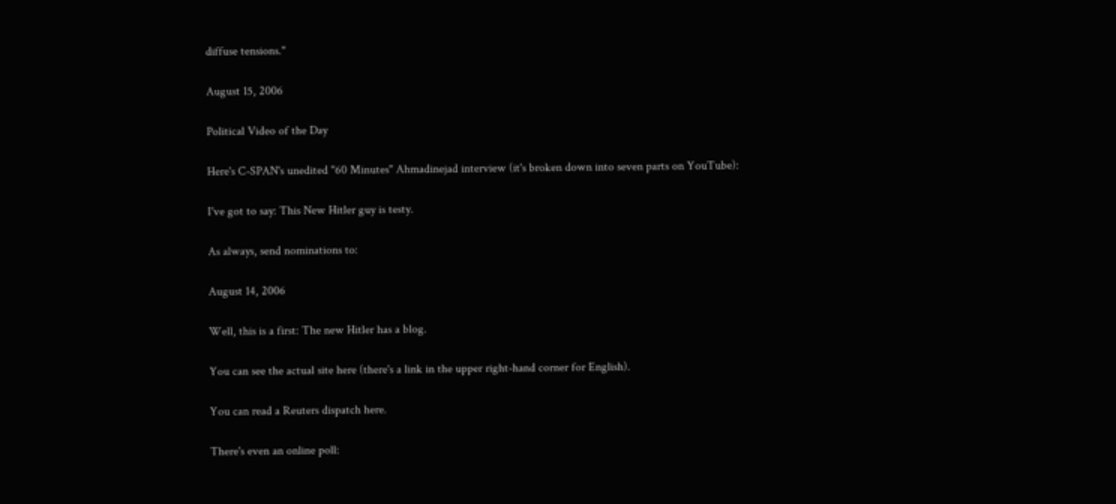diffuse tensions."

August 15, 2006

Political Video of the Day

Here's C-SPAN's unedited "60 Minutes" Ahmadinejad interview (it's broken down into seven parts on YouTube):

I've got to say: This New Hitler guy is testy.

As always, send nominations to:

August 14, 2006

Well, this is a first: The new Hitler has a blog.

You can see the actual site here (there's a link in the upper right-hand corner for English).

You can read a Reuters dispatch here.

There's even an online poll: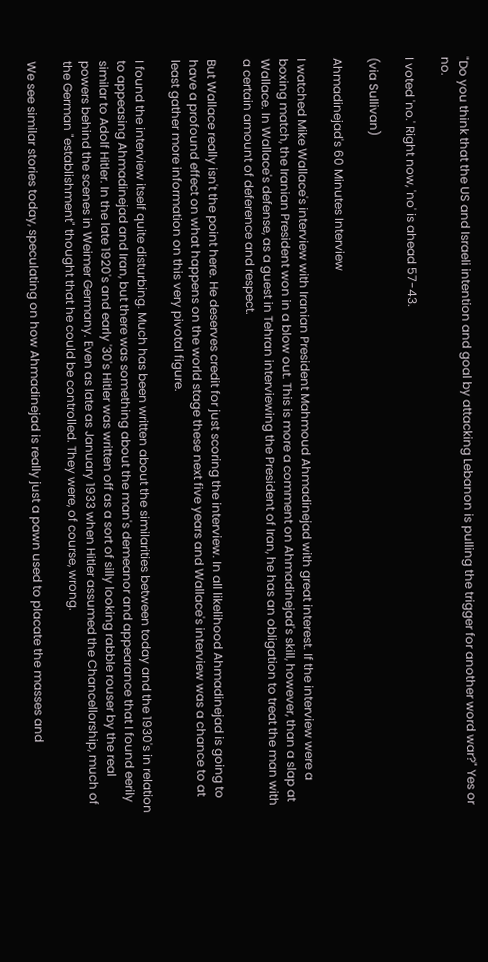"Do you think that the US and Israeli intention and goal by attacking Lebanon is pulling the trigger for another word war?" Yes or no.

I voted 'no.' Right now, 'no' is ahead 57-43.

(via Sullivan)

Ahmadinejad's 60 Minutes Interview

I watched Mike Wallace's interview with Iranian President Mahmoud Ahmadinejad with great interest. If the interview were a boxing match, the Iranian President won in a blow out. This is more a comment on Ahmadinejad's skill, however, than a slap at Wallace. In Wallace's defense, as a guest in Tehran interviewing the President of Iran, he has an obligation to treat the man with a certain amount of deference and respect.

But Wallace really isn't the point here. He deserves credit for just scoring the interview. In all likelihood Ahmadinejad is going to have a profound effect on what happens on the world stage these next five years and Wallace's interview was a chance to at least gather more information on this very pivotal figure.

I found the interview itself quite disturbing. Much has been written about the similarities between today and the 1930's in relation to appeasing Ahmadinejad and Iran, but there was something about the man's demeanor and appearance that I found eerily similar to Adolf Hitler. In the late 1920's and early '30's Hitler was written off as a sort of silly looking rabble rouser by the real powers behind the scenes in Weimer Germany. Even as late as January 1933 when Hitler assumed the Chancellorship, much of the German "establishment" thought that he could be controlled. They were, of course, wrong.

We see similar stories today, speculating on how Ahmadinejad is really just a pawn used to placate the masses and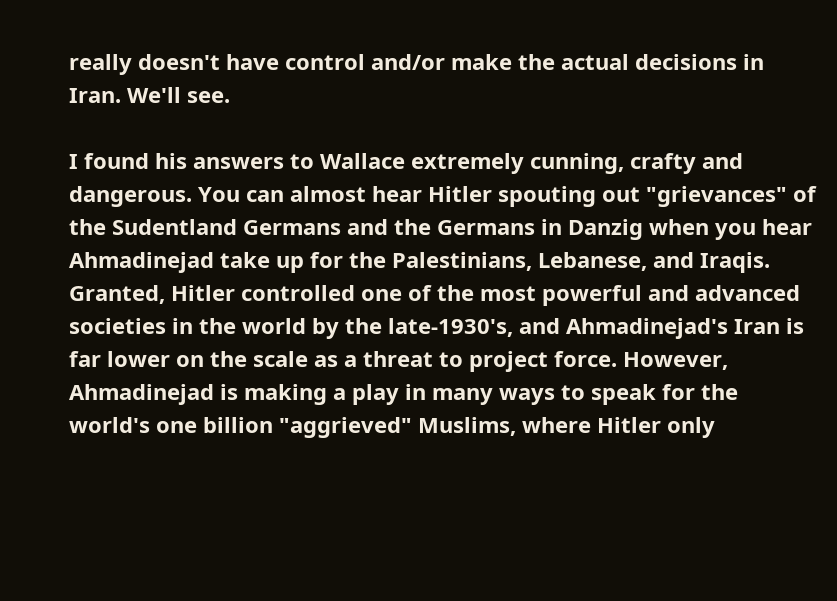really doesn't have control and/or make the actual decisions in Iran. We'll see.

I found his answers to Wallace extremely cunning, crafty and dangerous. You can almost hear Hitler spouting out "grievances" of the Sudentland Germans and the Germans in Danzig when you hear Ahmadinejad take up for the Palestinians, Lebanese, and Iraqis. Granted, Hitler controlled one of the most powerful and advanced societies in the world by the late-1930's, and Ahmadinejad's Iran is far lower on the scale as a threat to project force. However, Ahmadinejad is making a play in many ways to speak for the world's one billion "aggrieved" Muslims, where Hitler only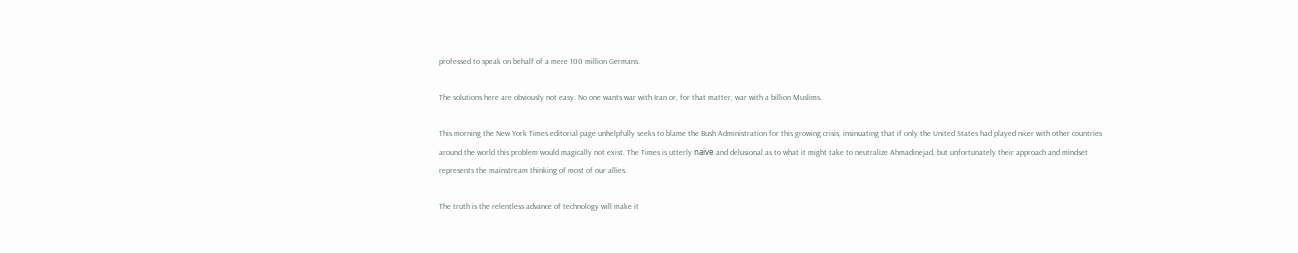professed to speak on behalf of a mere 100 million Germans.

The solutions here are obviously not easy. No one wants war with Iran or, for that matter, war with a billion Muslims.

This morning the New York Times editorial page unhelpfully seeks to blame the Bush Administration for this growing crisis, insinuating that if only the United States had played nicer with other countries around the world this problem would magically not exist. The Times is utterly naïve and delusional as to what it might take to neutralize Ahmadinejad, but unfortunately their approach and mindset represents the mainstream thinking of most of our allies.

The truth is the relentless advance of technology will make it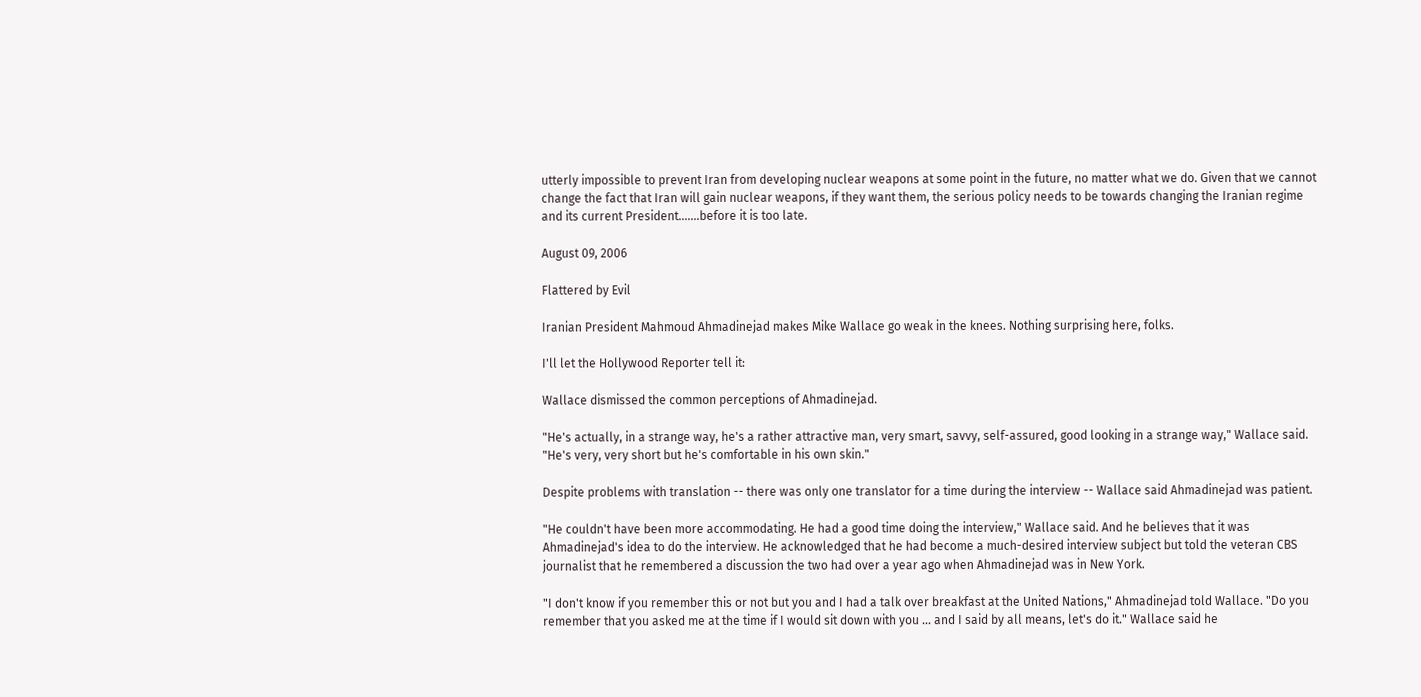utterly impossible to prevent Iran from developing nuclear weapons at some point in the future, no matter what we do. Given that we cannot change the fact that Iran will gain nuclear weapons, if they want them, the serious policy needs to be towards changing the Iranian regime and its current President.......before it is too late.

August 09, 2006

Flattered by Evil

Iranian President Mahmoud Ahmadinejad makes Mike Wallace go weak in the knees. Nothing surprising here, folks.

I'll let the Hollywood Reporter tell it:

Wallace dismissed the common perceptions of Ahmadinejad.

"He's actually, in a strange way, he's a rather attractive man, very smart, savvy, self-assured, good looking in a strange way," Wallace said. "He's very, very short but he's comfortable in his own skin."

Despite problems with translation -- there was only one translator for a time during the interview -- Wallace said Ahmadinejad was patient.

"He couldn't have been more accommodating. He had a good time doing the interview," Wallace said. And he believes that it was Ahmadinejad's idea to do the interview. He acknowledged that he had become a much-desired interview subject but told the veteran CBS journalist that he remembered a discussion the two had over a year ago when Ahmadinejad was in New York.

"I don't know if you remember this or not but you and I had a talk over breakfast at the United Nations," Ahmadinejad told Wallace. "Do you remember that you asked me at the time if I would sit down with you ... and I said by all means, let's do it." Wallace said he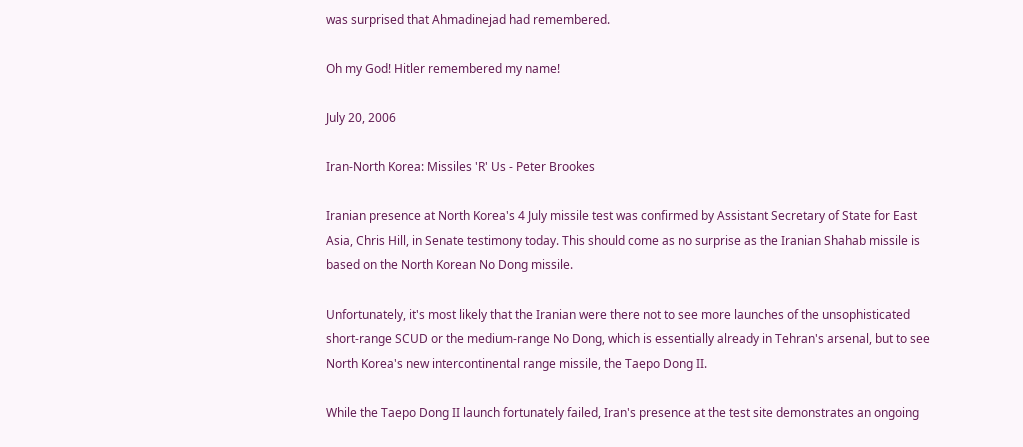was surprised that Ahmadinejad had remembered.

Oh my God! Hitler remembered my name!

July 20, 2006

Iran-North Korea: Missiles 'R' Us - Peter Brookes

Iranian presence at North Korea's 4 July missile test was confirmed by Assistant Secretary of State for East Asia, Chris Hill, in Senate testimony today. This should come as no surprise as the Iranian Shahab missile is based on the North Korean No Dong missile.

Unfortunately, it's most likely that the Iranian were there not to see more launches of the unsophisticated short-range SCUD or the medium-range No Dong, which is essentially already in Tehran's arsenal, but to see North Korea's new intercontinental range missile, the Taepo Dong II.

While the Taepo Dong II launch fortunately failed, Iran's presence at the test site demonstrates an ongoing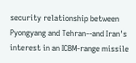security relationship between Pyongyang and Tehran--and Iran's interest in an ICBM-range missile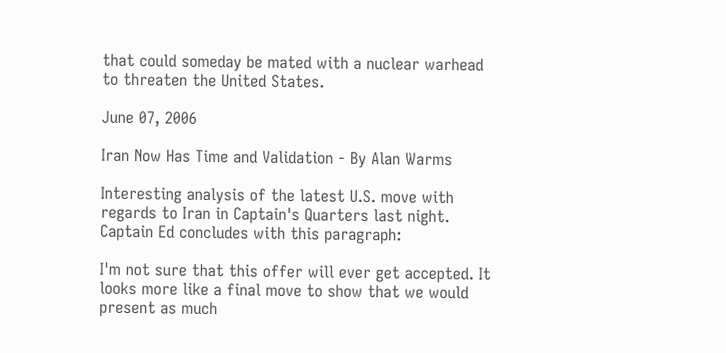that could someday be mated with a nuclear warhead to threaten the United States.

June 07, 2006

Iran Now Has Time and Validation - By Alan Warms

Interesting analysis of the latest U.S. move with regards to Iran in Captain's Quarters last night. Captain Ed concludes with this paragraph:

I'm not sure that this offer will ever get accepted. It looks more like a final move to show that we would present as much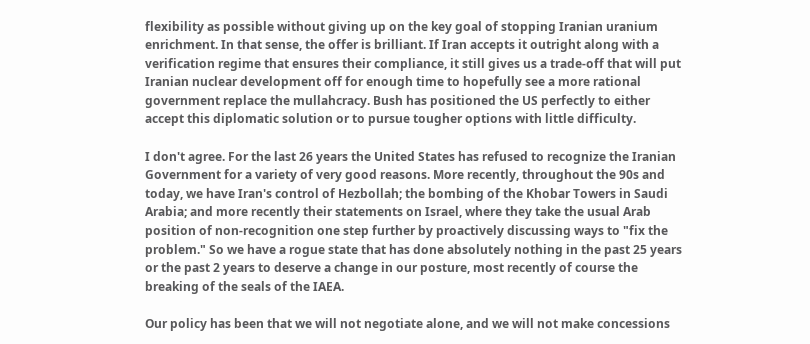flexibility as possible without giving up on the key goal of stopping Iranian uranium enrichment. In that sense, the offer is brilliant. If Iran accepts it outright along with a verification regime that ensures their compliance, it still gives us a trade-off that will put Iranian nuclear development off for enough time to hopefully see a more rational government replace the mullahcracy. Bush has positioned the US perfectly to either accept this diplomatic solution or to pursue tougher options with little difficulty.

I don't agree. For the last 26 years the United States has refused to recognize the Iranian Government for a variety of very good reasons. More recently, throughout the 90s and today, we have Iran's control of Hezbollah; the bombing of the Khobar Towers in Saudi Arabia; and more recently their statements on Israel, where they take the usual Arab position of non-recognition one step further by proactively discussing ways to "fix the problem." So we have a rogue state that has done absolutely nothing in the past 25 years or the past 2 years to deserve a change in our posture, most recently of course the breaking of the seals of the IAEA.

Our policy has been that we will not negotiate alone, and we will not make concessions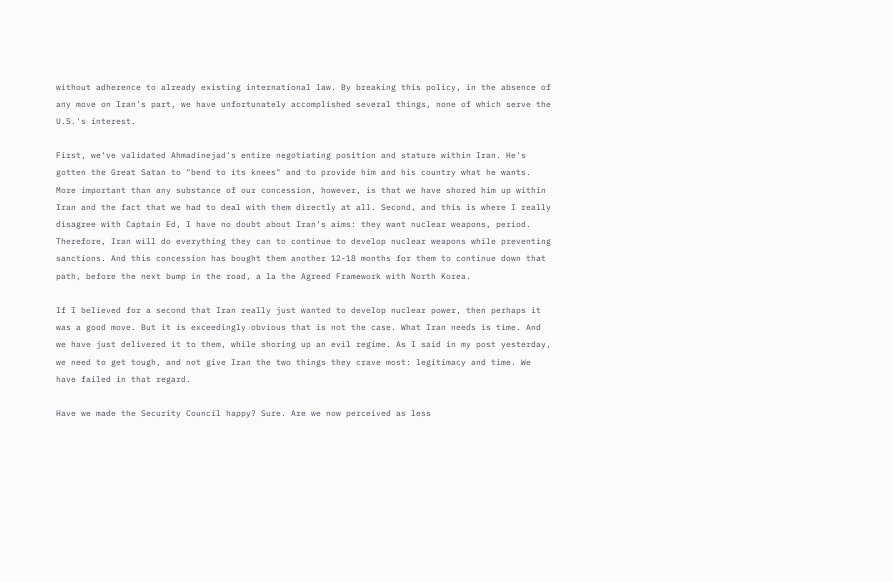without adherence to already existing international law. By breaking this policy, in the absence of any move on Iran's part, we have unfortunately accomplished several things, none of which serve the U.S.'s interest.

First, we've validated Ahmadinejad's entire negotiating position and stature within Iran. He's gotten the Great Satan to "bend to its knees" and to provide him and his country what he wants. More important than any substance of our concession, however, is that we have shored him up within Iran and the fact that we had to deal with them directly at all. Second, and this is where I really disagree with Captain Ed, I have no doubt about Iran's aims: they want nuclear weapons, period. Therefore, Iran will do everything they can to continue to develop nuclear weapons while preventing sanctions. And this concession has bought them another 12-18 months for them to continue down that path, before the next bump in the road, a la the Agreed Framework with North Korea.

If I believed for a second that Iran really just wanted to develop nuclear power, then perhaps it was a good move. But it is exceedingly obvious that is not the case. What Iran needs is time. And we have just delivered it to them, while shoring up an evil regime. As I said in my post yesterday, we need to get tough, and not give Iran the two things they crave most: legitimacy and time. We have failed in that regard.

Have we made the Security Council happy? Sure. Are we now perceived as less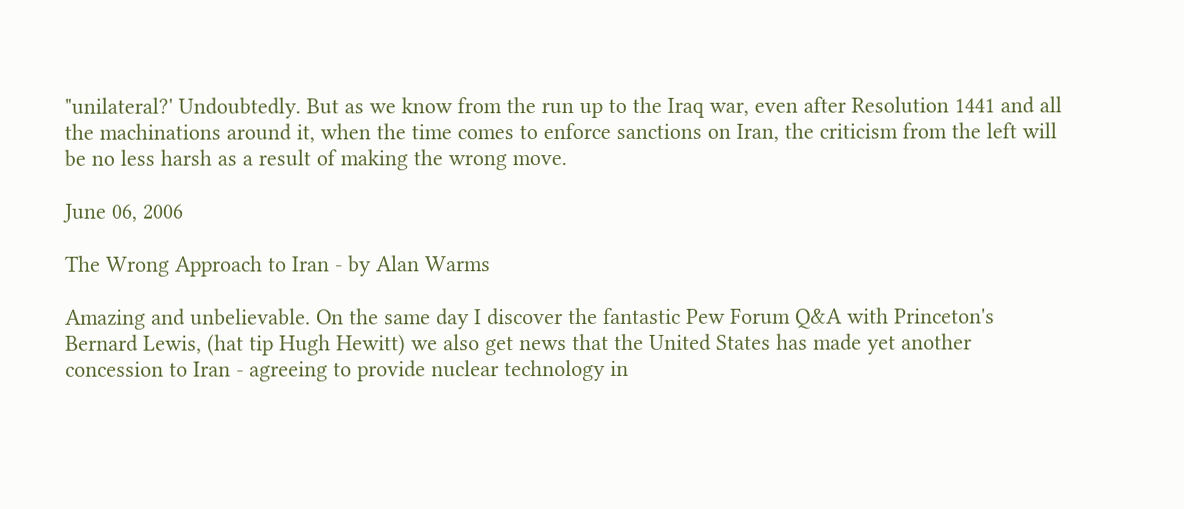"unilateral?' Undoubtedly. But as we know from the run up to the Iraq war, even after Resolution 1441 and all the machinations around it, when the time comes to enforce sanctions on Iran, the criticism from the left will be no less harsh as a result of making the wrong move.

June 06, 2006

The Wrong Approach to Iran - by Alan Warms

Amazing and unbelievable. On the same day I discover the fantastic Pew Forum Q&A with Princeton's Bernard Lewis, (hat tip Hugh Hewitt) we also get news that the United States has made yet another concession to Iran - agreeing to provide nuclear technology in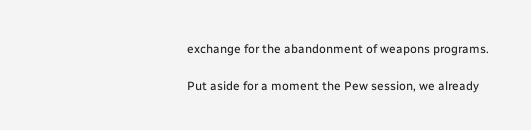exchange for the abandonment of weapons programs.

Put aside for a moment the Pew session, we already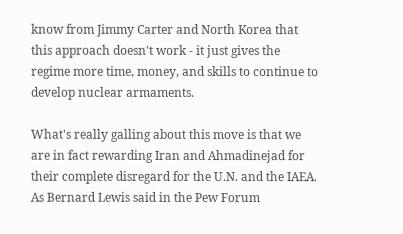know from Jimmy Carter and North Korea that this approach doesn't work - it just gives the regime more time, money, and skills to continue to develop nuclear armaments.

What's really galling about this move is that we are in fact rewarding Iran and Ahmadinejad for their complete disregard for the U.N. and the IAEA. As Bernard Lewis said in the Pew Forum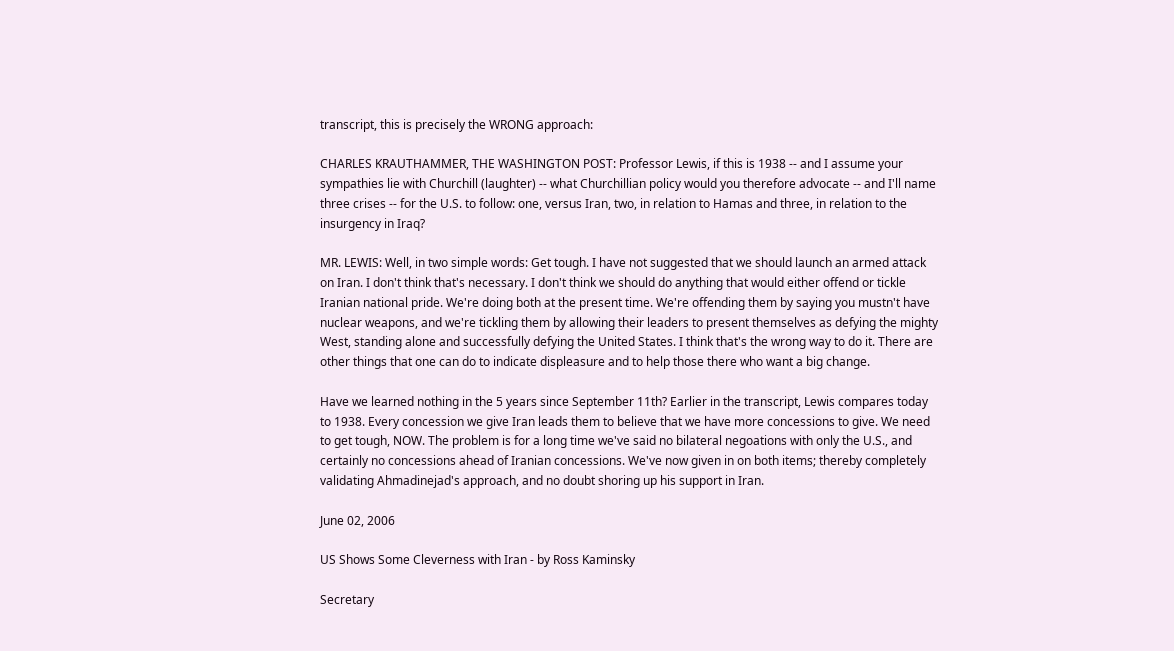transcript, this is precisely the WRONG approach:

CHARLES KRAUTHAMMER, THE WASHINGTON POST: Professor Lewis, if this is 1938 -- and I assume your sympathies lie with Churchill (laughter) -- what Churchillian policy would you therefore advocate -- and I'll name three crises -- for the U.S. to follow: one, versus Iran, two, in relation to Hamas and three, in relation to the insurgency in Iraq?

MR. LEWIS: Well, in two simple words: Get tough. I have not suggested that we should launch an armed attack on Iran. I don't think that's necessary. I don't think we should do anything that would either offend or tickle Iranian national pride. We're doing both at the present time. We're offending them by saying you mustn't have nuclear weapons, and we're tickling them by allowing their leaders to present themselves as defying the mighty West, standing alone and successfully defying the United States. I think that's the wrong way to do it. There are other things that one can do to indicate displeasure and to help those there who want a big change.

Have we learned nothing in the 5 years since September 11th? Earlier in the transcript, Lewis compares today to 1938. Every concession we give Iran leads them to believe that we have more concessions to give. We need to get tough, NOW. The problem is for a long time we've said no bilateral negoations with only the U.S., and certainly no concessions ahead of Iranian concessions. We've now given in on both items; thereby completely validating Ahmadinejad's approach, and no doubt shoring up his support in Iran.

June 02, 2006

US Shows Some Cleverness with Iran - by Ross Kaminsky

Secretary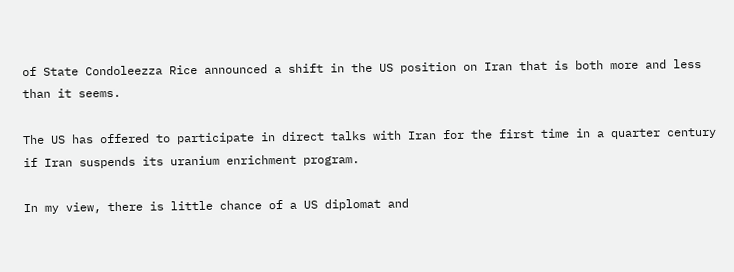of State Condoleezza Rice announced a shift in the US position on Iran that is both more and less than it seems.

The US has offered to participate in direct talks with Iran for the first time in a quarter century if Iran suspends its uranium enrichment program.

In my view, there is little chance of a US diplomat and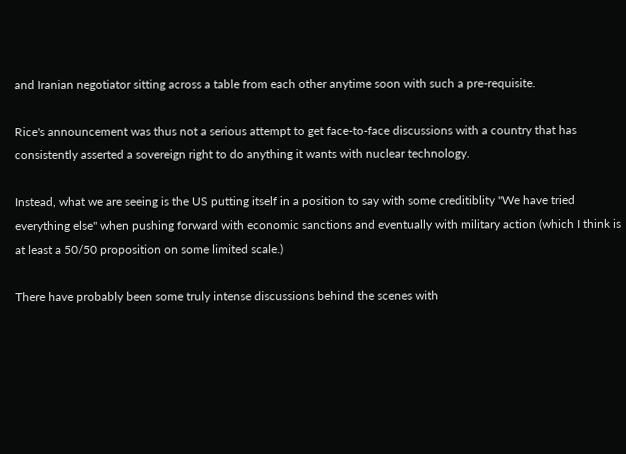and Iranian negotiator sitting across a table from each other anytime soon with such a pre-requisite.

Rice's announcement was thus not a serious attempt to get face-to-face discussions with a country that has consistently asserted a sovereign right to do anything it wants with nuclear technology.

Instead, what we are seeing is the US putting itself in a position to say with some creditiblity "We have tried everything else" when pushing forward with economic sanctions and eventually with military action (which I think is at least a 50/50 proposition on some limited scale.)

There have probably been some truly intense discussions behind the scenes with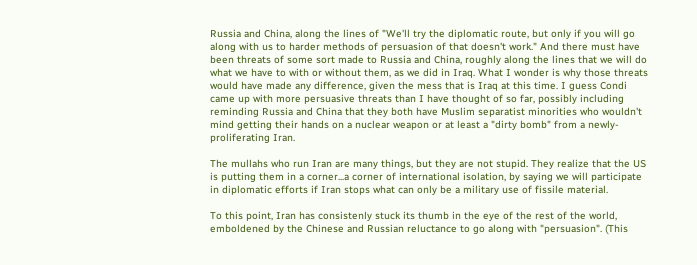Russia and China, along the lines of "We'll try the diplomatic route, but only if you will go along with us to harder methods of persuasion of that doesn't work." And there must have been threats of some sort made to Russia and China, roughly along the lines that we will do what we have to with or without them, as we did in Iraq. What I wonder is why those threats would have made any difference, given the mess that is Iraq at this time. I guess Condi came up with more persuasive threats than I have thought of so far, possibly including reminding Russia and China that they both have Muslim separatist minorities who wouldn't mind getting their hands on a nuclear weapon or at least a "dirty bomb" from a newly-proliferating Iran.

The mullahs who run Iran are many things, but they are not stupid. They realize that the US is putting them in a corner...a corner of international isolation, by saying we will participate in diplomatic efforts if Iran stops what can only be a military use of fissile material.

To this point, Iran has consistenly stuck its thumb in the eye of the rest of the world, emboldened by the Chinese and Russian reluctance to go along with "persuasion". (This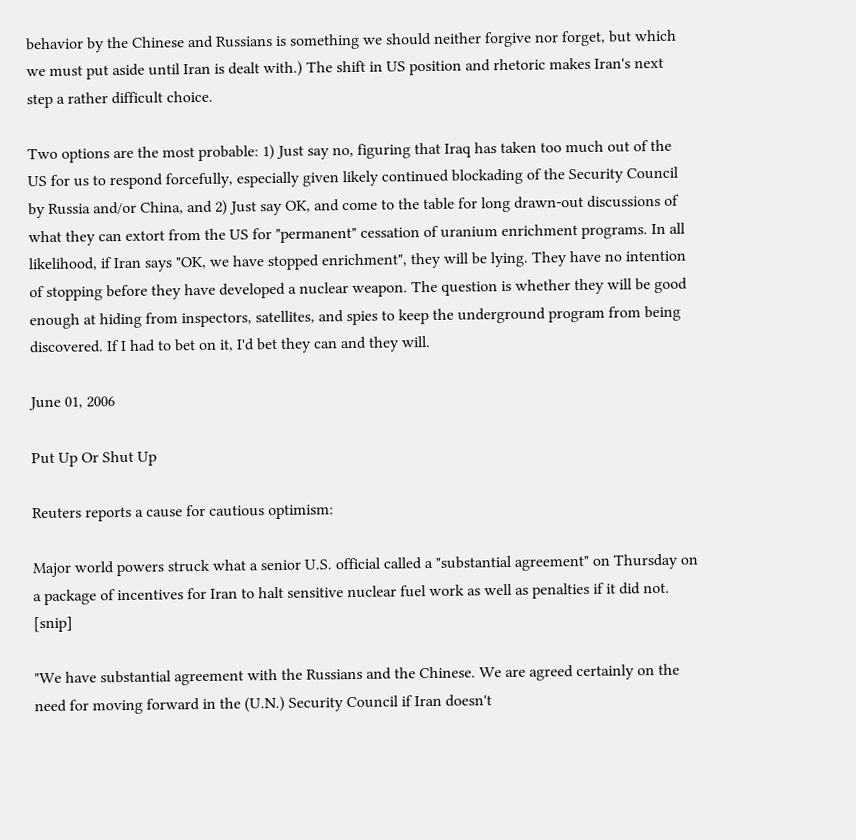behavior by the Chinese and Russians is something we should neither forgive nor forget, but which we must put aside until Iran is dealt with.) The shift in US position and rhetoric makes Iran's next step a rather difficult choice.

Two options are the most probable: 1) Just say no, figuring that Iraq has taken too much out of the US for us to respond forcefully, especially given likely continued blockading of the Security Council by Russia and/or China, and 2) Just say OK, and come to the table for long drawn-out discussions of what they can extort from the US for "permanent" cessation of uranium enrichment programs. In all likelihood, if Iran says "OK, we have stopped enrichment", they will be lying. They have no intention of stopping before they have developed a nuclear weapon. The question is whether they will be good enough at hiding from inspectors, satellites, and spies to keep the underground program from being discovered. If I had to bet on it, I'd bet they can and they will.

June 01, 2006

Put Up Or Shut Up

Reuters reports a cause for cautious optimism:

Major world powers struck what a senior U.S. official called a "substantial agreement" on Thursday on a package of incentives for Iran to halt sensitive nuclear fuel work as well as penalties if it did not. [snip]

"We have substantial agreement with the Russians and the Chinese. We are agreed certainly on the need for moving forward in the (U.N.) Security Council if Iran doesn't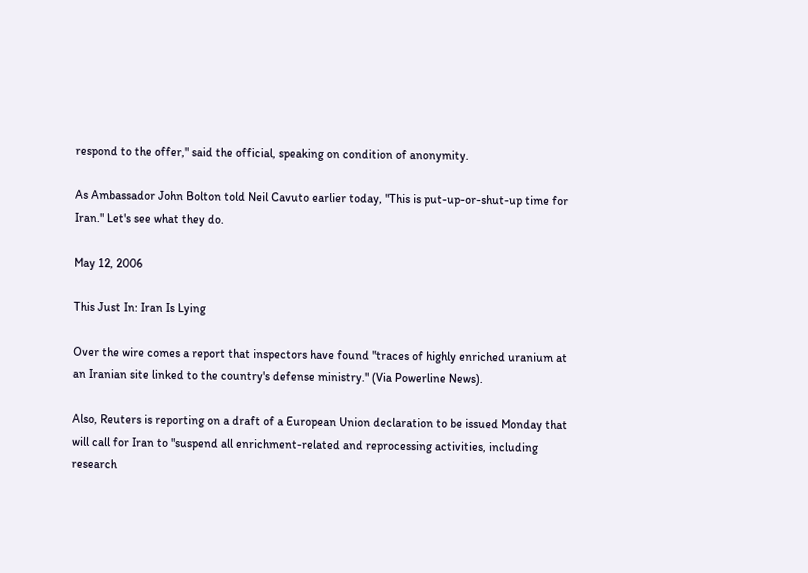respond to the offer," said the official, speaking on condition of anonymity.

As Ambassador John Bolton told Neil Cavuto earlier today, "This is put-up-or-shut-up time for Iran." Let's see what they do.

May 12, 2006

This Just In: Iran Is Lying

Over the wire comes a report that inspectors have found "traces of highly enriched uranium at an Iranian site linked to the country's defense ministry." (Via Powerline News).

Also, Reuters is reporting on a draft of a European Union declaration to be issued Monday that will call for Iran to "suspend all enrichment-related and reprocessing activities, including research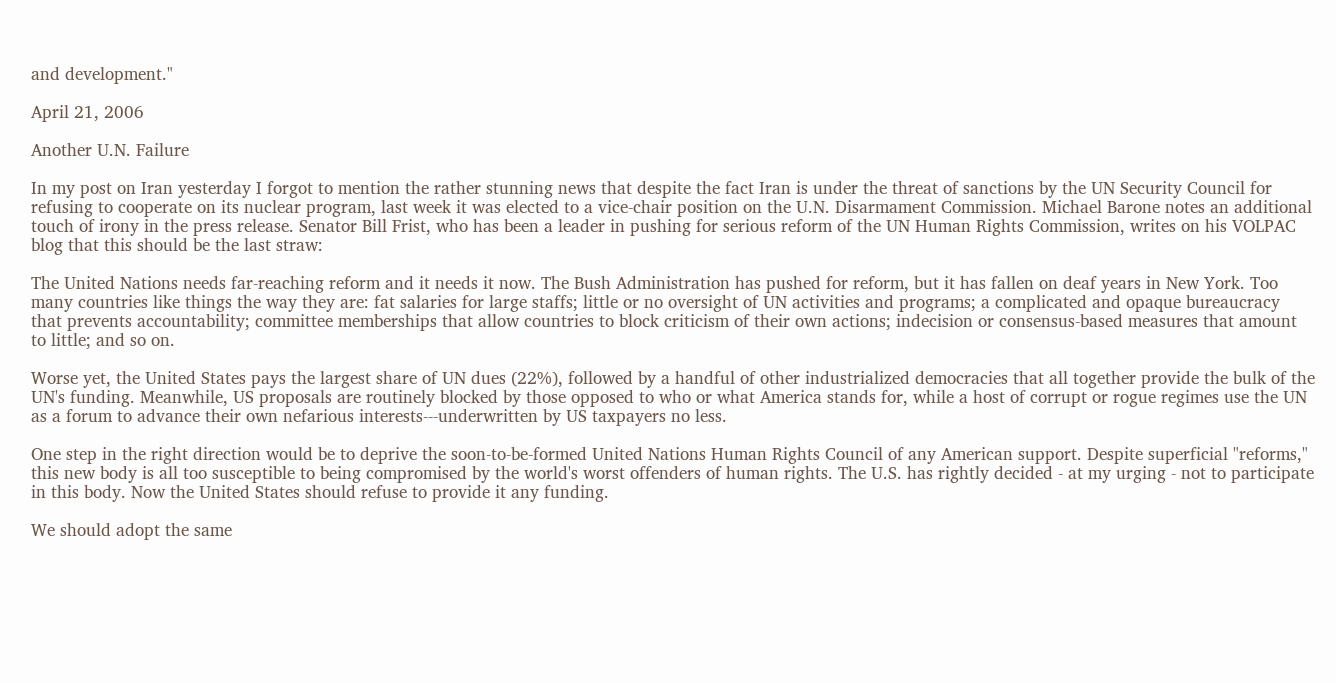and development."

April 21, 2006

Another U.N. Failure

In my post on Iran yesterday I forgot to mention the rather stunning news that despite the fact Iran is under the threat of sanctions by the UN Security Council for refusing to cooperate on its nuclear program, last week it was elected to a vice-chair position on the U.N. Disarmament Commission. Michael Barone notes an additional touch of irony in the press release. Senator Bill Frist, who has been a leader in pushing for serious reform of the UN Human Rights Commission, writes on his VOLPAC blog that this should be the last straw:

The United Nations needs far-reaching reform and it needs it now. The Bush Administration has pushed for reform, but it has fallen on deaf years in New York. Too many countries like things the way they are: fat salaries for large staffs; little or no oversight of UN activities and programs; a complicated and opaque bureaucracy that prevents accountability; committee memberships that allow countries to block criticism of their own actions; indecision or consensus-based measures that amount to little; and so on.

Worse yet, the United States pays the largest share of UN dues (22%), followed by a handful of other industrialized democracies that all together provide the bulk of the UN's funding. Meanwhile, US proposals are routinely blocked by those opposed to who or what America stands for, while a host of corrupt or rogue regimes use the UN as a forum to advance their own nefarious interests---underwritten by US taxpayers no less.

One step in the right direction would be to deprive the soon-to-be-formed United Nations Human Rights Council of any American support. Despite superficial "reforms," this new body is all too susceptible to being compromised by the world's worst offenders of human rights. The U.S. has rightly decided - at my urging - not to participate in this body. Now the United States should refuse to provide it any funding.

We should adopt the same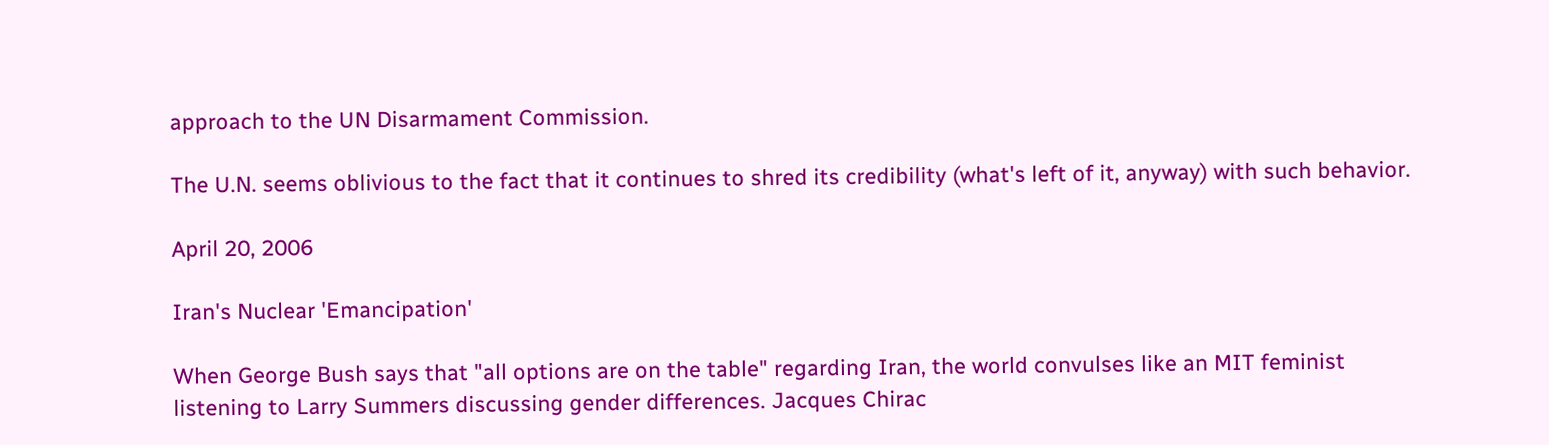approach to the UN Disarmament Commission.

The U.N. seems oblivious to the fact that it continues to shred its credibility (what's left of it, anyway) with such behavior.

April 20, 2006

Iran's Nuclear 'Emancipation'

When George Bush says that "all options are on the table" regarding Iran, the world convulses like an MIT feminist listening to Larry Summers discussing gender differences. Jacques Chirac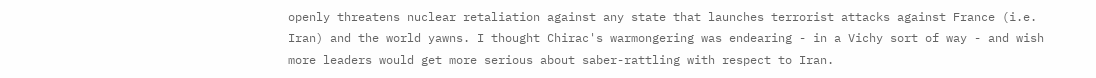openly threatens nuclear retaliation against any state that launches terrorist attacks against France (i.e. Iran) and the world yawns. I thought Chirac's warmongering was endearing - in a Vichy sort of way - and wish more leaders would get more serious about saber-rattling with respect to Iran.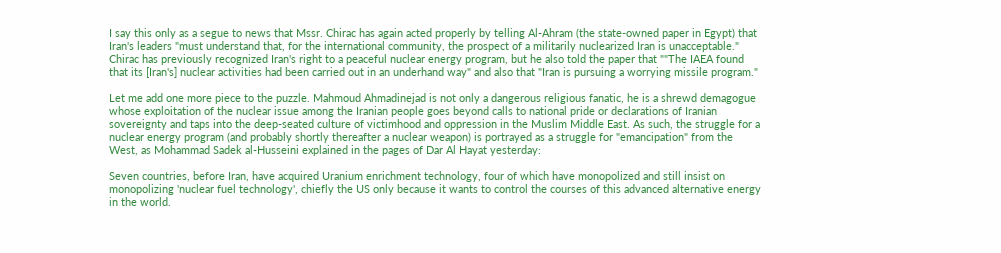I say this only as a segue to news that Mssr. Chirac has again acted properly by telling Al-Ahram (the state-owned paper in Egypt) that Iran's leaders "must understand that, for the international community, the prospect of a militarily nuclearized Iran is unacceptable." Chirac has previously recognized Iran's right to a peaceful nuclear energy program, but he also told the paper that ""The IAEA found that its [Iran's] nuclear activities had been carried out in an underhand way" and also that "Iran is pursuing a worrying missile program."

Let me add one more piece to the puzzle. Mahmoud Ahmadinejad is not only a dangerous religious fanatic, he is a shrewd demagogue whose exploitation of the nuclear issue among the Iranian people goes beyond calls to national pride or declarations of Iranian sovereignty and taps into the deep-seated culture of victimhood and oppression in the Muslim Middle East. As such, the struggle for a nuclear energy program (and probably shortly thereafter a nuclear weapon) is portrayed as a struggle for "emancipation" from the West, as Mohammad Sadek al-Husseini explained in the pages of Dar Al Hayat yesterday:

Seven countries, before Iran, have acquired Uranium enrichment technology, four of which have monopolized and still insist on monopolizing 'nuclear fuel technology', chiefly the US only because it wants to control the courses of this advanced alternative energy in the world.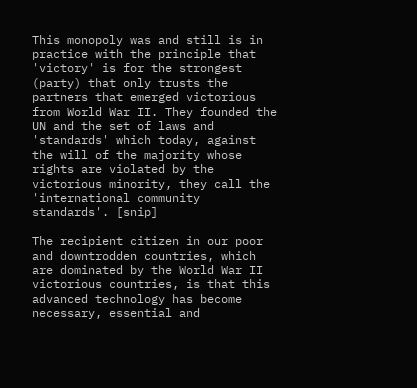This monopoly was and still is in practice with the principle that 'victory' is for the strongest (party) that only trusts the partners that emerged victorious from World War II. They founded the UN and the set of laws and 'standards' which today, against the will of the majority whose rights are violated by the victorious minority, they call the 'international community standards'. [snip]

The recipient citizen in our poor and downtrodden countries, which are dominated by the World War II victorious countries, is that this advanced technology has become necessary, essential and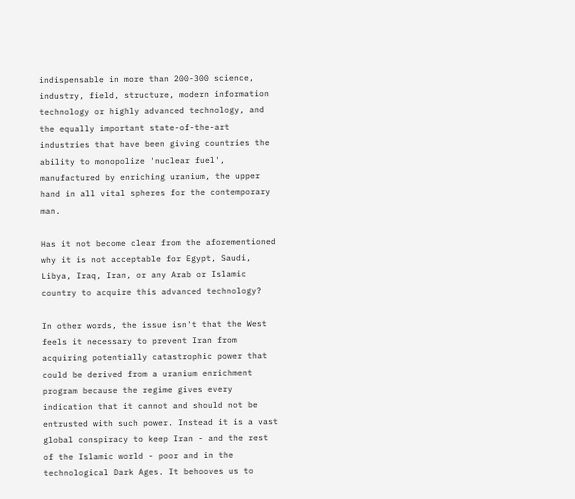indispensable in more than 200-300 science, industry, field, structure, modern information technology or highly advanced technology, and the equally important state-of-the-art industries that have been giving countries the ability to monopolize 'nuclear fuel', manufactured by enriching uranium, the upper hand in all vital spheres for the contemporary man.

Has it not become clear from the aforementioned why it is not acceptable for Egypt, Saudi, Libya, Iraq, Iran, or any Arab or Islamic country to acquire this advanced technology?

In other words, the issue isn't that the West feels it necessary to prevent Iran from acquiring potentially catastrophic power that could be derived from a uranium enrichment program because the regime gives every indication that it cannot and should not be entrusted with such power. Instead it is a vast global conspiracy to keep Iran - and the rest of the Islamic world - poor and in the technological Dark Ages. It behooves us to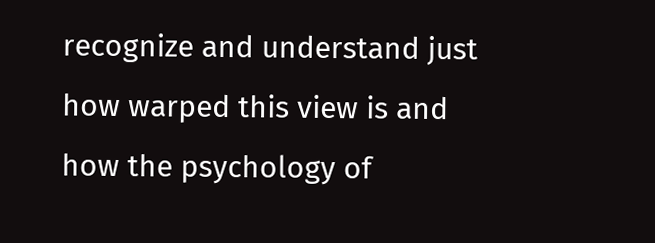recognize and understand just how warped this view is and how the psychology of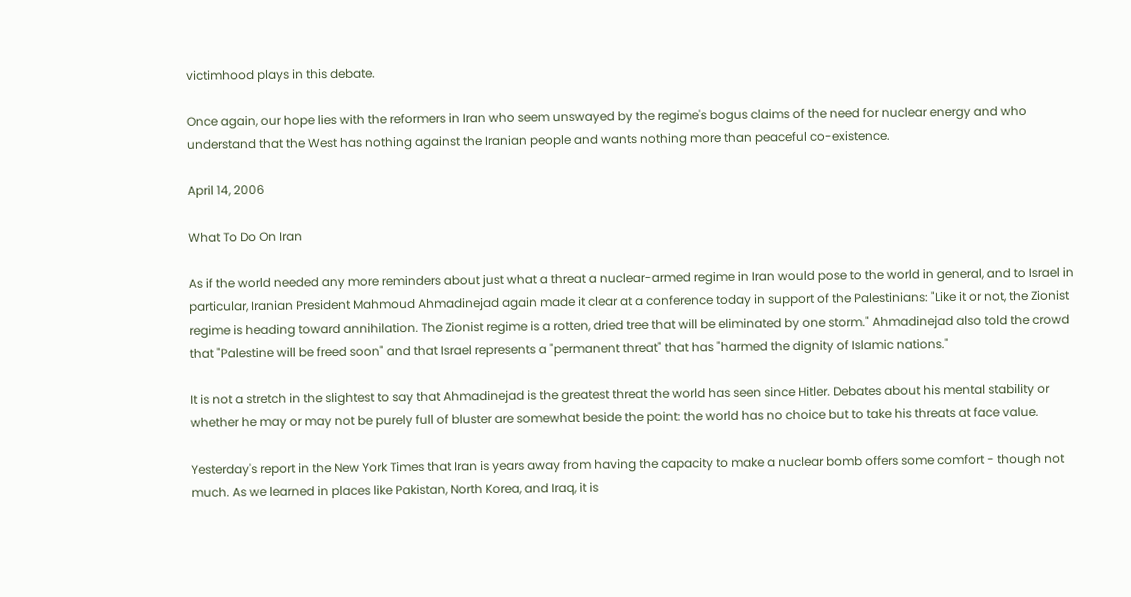victimhood plays in this debate.

Once again, our hope lies with the reformers in Iran who seem unswayed by the regime's bogus claims of the need for nuclear energy and who understand that the West has nothing against the Iranian people and wants nothing more than peaceful co-existence.

April 14, 2006

What To Do On Iran

As if the world needed any more reminders about just what a threat a nuclear-armed regime in Iran would pose to the world in general, and to Israel in particular, Iranian President Mahmoud Ahmadinejad again made it clear at a conference today in support of the Palestinians: "Like it or not, the Zionist regime is heading toward annihilation. The Zionist regime is a rotten, dried tree that will be eliminated by one storm." Ahmadinejad also told the crowd that "Palestine will be freed soon" and that Israel represents a "permanent threat" that has "harmed the dignity of Islamic nations."

It is not a stretch in the slightest to say that Ahmadinejad is the greatest threat the world has seen since Hitler. Debates about his mental stability or whether he may or may not be purely full of bluster are somewhat beside the point: the world has no choice but to take his threats at face value.

Yesterday's report in the New York Times that Iran is years away from having the capacity to make a nuclear bomb offers some comfort - though not much. As we learned in places like Pakistan, North Korea, and Iraq, it is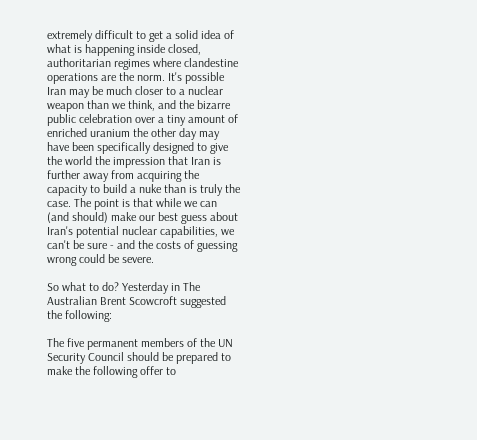extremely difficult to get a solid idea of what is happening inside closed, authoritarian regimes where clandestine operations are the norm. It's possible Iran may be much closer to a nuclear weapon than we think, and the bizarre public celebration over a tiny amount of enriched uranium the other day may have been specifically designed to give the world the impression that Iran is further away from acquiring the capacity to build a nuke than is truly the case. The point is that while we can (and should) make our best guess about Iran's potential nuclear capabilities, we can't be sure - and the costs of guessing wrong could be severe.

So what to do? Yesterday in The Australian Brent Scowcroft suggested the following:

The five permanent members of the UN Security Council should be prepared to make the following offer to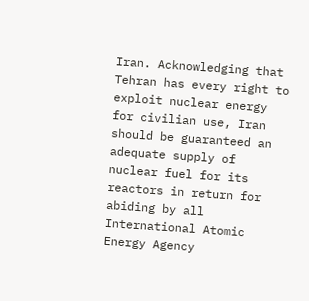Iran. Acknowledging that Tehran has every right to exploit nuclear energy for civilian use, Iran should be guaranteed an adequate supply of nuclear fuel for its reactors in return for abiding by all International Atomic Energy Agency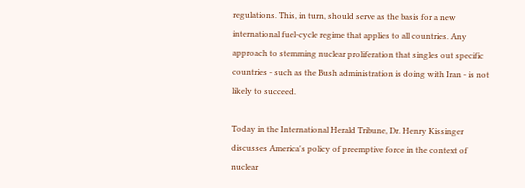regulations. This, in turn, should serve as the basis for a new international fuel-cycle regime that applies to all countries. Any approach to stemming nuclear proliferation that singles out specific countries - such as the Bush administration is doing with Iran - is not likely to succeed.

Today in the International Herald Tribune, Dr. Henry Kissinger discusses America's policy of preemptive force in the context of nuclear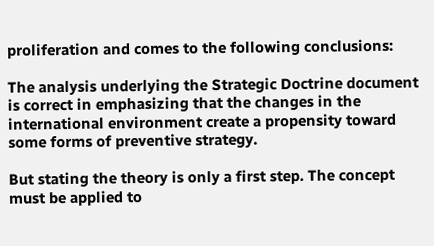proliferation and comes to the following conclusions:

The analysis underlying the Strategic Doctrine document is correct in emphasizing that the changes in the international environment create a propensity toward some forms of preventive strategy.

But stating the theory is only a first step. The concept must be applied to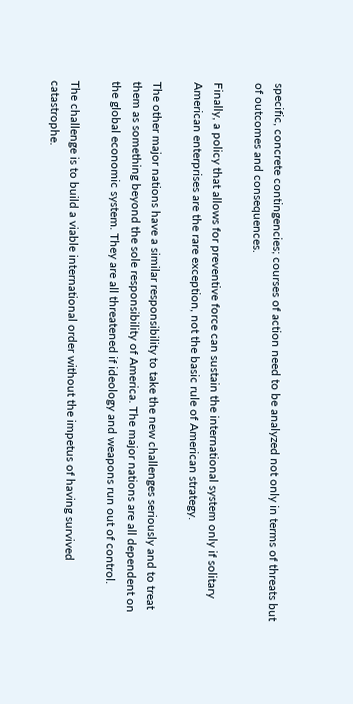specific, concrete contingencies; courses of action need to be analyzed not only in terms of threats but of outcomes and consequences.

Finally, a policy that allows for preventive force can sustain the international system only if solitary American enterprises are the rare exception, not the basic rule of American strategy.

The other major nations have a similar responsibility to take the new challenges seriously and to treat them as something beyond the sole responsibility of America. The major nations are all dependent on the global economic system. They are all threatened if ideology and weapons run out of control.

The challenge is to build a viable international order without the impetus of having survived catastrophe.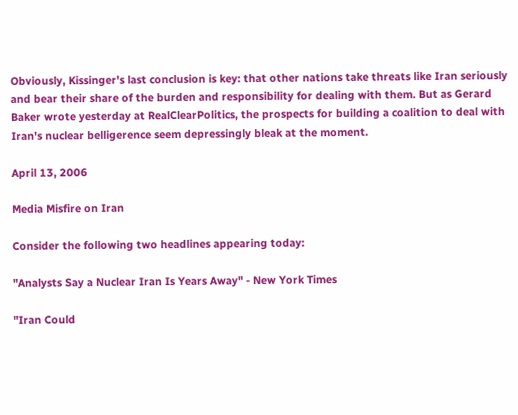Obviously, Kissinger's last conclusion is key: that other nations take threats like Iran seriously and bear their share of the burden and responsibility for dealing with them. But as Gerard Baker wrote yesterday at RealClearPolitics, the prospects for building a coalition to deal with Iran's nuclear belligerence seem depressingly bleak at the moment.

April 13, 2006

Media Misfire on Iran

Consider the following two headlines appearing today:

"Analysts Say a Nuclear Iran Is Years Away" - New York Times

"Iran Could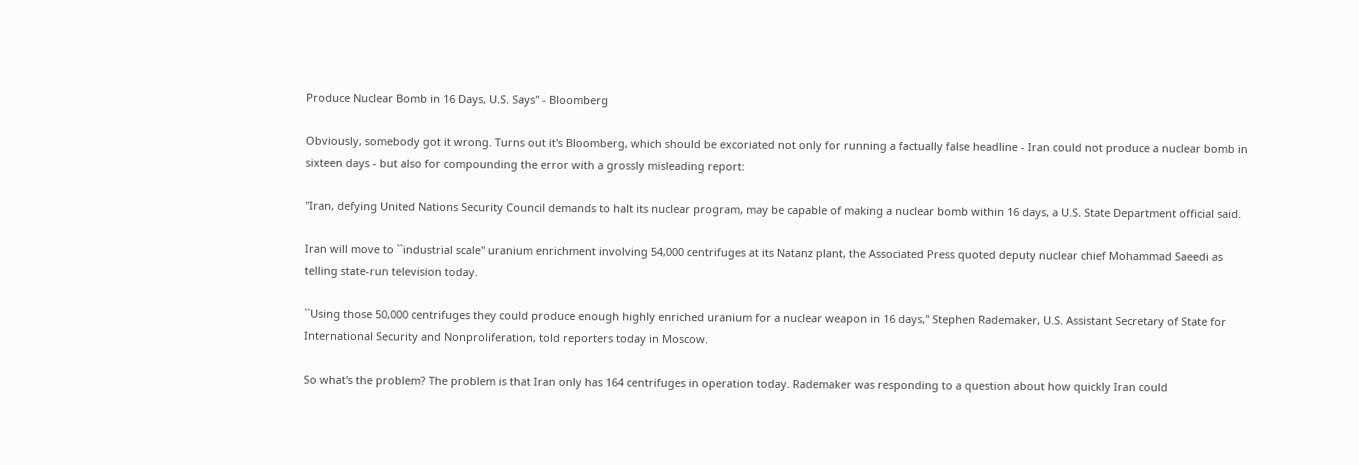Produce Nuclear Bomb in 16 Days, U.S. Says" - Bloomberg

Obviously, somebody got it wrong. Turns out it's Bloomberg, which should be excoriated not only for running a factually false headline - Iran could not produce a nuclear bomb in sixteen days - but also for compounding the error with a grossly misleading report:

"Iran, defying United Nations Security Council demands to halt its nuclear program, may be capable of making a nuclear bomb within 16 days, a U.S. State Department official said.

Iran will move to ``industrial scale'' uranium enrichment involving 54,000 centrifuges at its Natanz plant, the Associated Press quoted deputy nuclear chief Mohammad Saeedi as telling state-run television today.

``Using those 50,000 centrifuges they could produce enough highly enriched uranium for a nuclear weapon in 16 days,'' Stephen Rademaker, U.S. Assistant Secretary of State for International Security and Nonproliferation, told reporters today in Moscow.

So what's the problem? The problem is that Iran only has 164 centrifuges in operation today. Rademaker was responding to a question about how quickly Iran could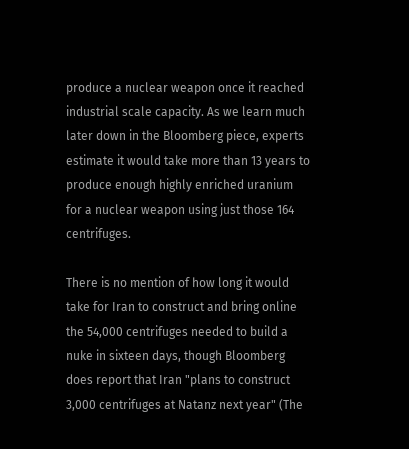produce a nuclear weapon once it reached industrial scale capacity. As we learn much later down in the Bloomberg piece, experts estimate it would take more than 13 years to produce enough highly enriched uranium for a nuclear weapon using just those 164 centrifuges.

There is no mention of how long it would take for Iran to construct and bring online the 54,000 centrifuges needed to build a nuke in sixteen days, though Bloomberg does report that Iran "plans to construct 3,000 centrifuges at Natanz next year" (The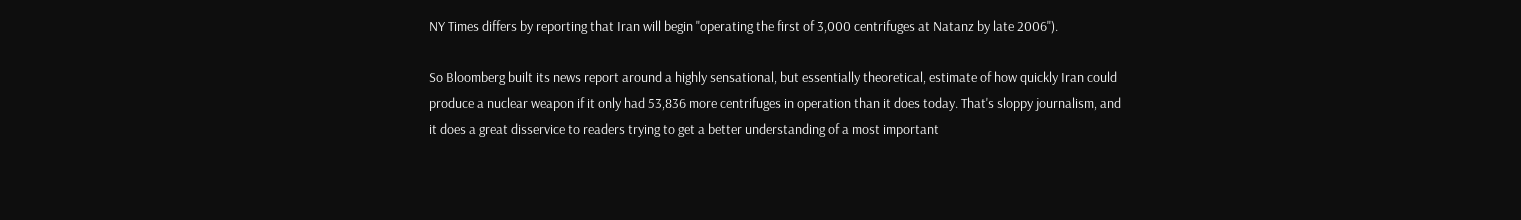NY Times differs by reporting that Iran will begin "operating the first of 3,000 centrifuges at Natanz by late 2006").

So Bloomberg built its news report around a highly sensational, but essentially theoretical, estimate of how quickly Iran could produce a nuclear weapon if it only had 53,836 more centrifuges in operation than it does today. That's sloppy journalism, and it does a great disservice to readers trying to get a better understanding of a most important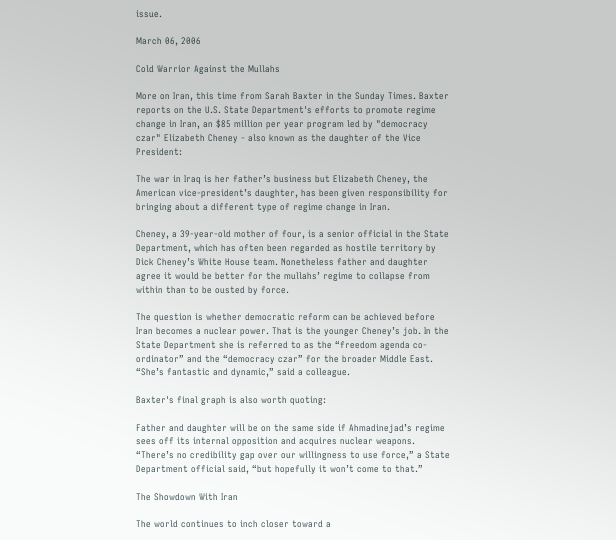issue.

March 06, 2006

Cold Warrior Against the Mullahs

More on Iran, this time from Sarah Baxter in the Sunday Times. Baxter reports on the U.S. State Department's efforts to promote regime change in Iran, an $85 million per year program led by "democracy czar" Elizabeth Cheney - also known as the daughter of the Vice President:

The war in Iraq is her father’s business but Elizabeth Cheney, the American vice-president’s daughter, has been given responsibility for bringing about a different type of regime change in Iran.

Cheney, a 39-year-old mother of four, is a senior official in the State Department, which has often been regarded as hostile territory by Dick Cheney’s White House team. Nonetheless father and daughter agree it would be better for the mullahs’ regime to collapse from within than to be ousted by force.

The question is whether democratic reform can be achieved before Iran becomes a nuclear power. That is the younger Cheney’s job. In the State Department she is referred to as the “freedom agenda co-ordinator” and the “democracy czar” for the broader Middle East. “She’s fantastic and dynamic,” said a colleague.

Baxter's final graph is also worth quoting:

Father and daughter will be on the same side if Ahmadinejad’s regime sees off its internal opposition and acquires nuclear weapons. “There’s no credibility gap over our willingness to use force,” a State Department official said, “but hopefully it won’t come to that.”

The Showdown With Iran

The world continues to inch closer toward a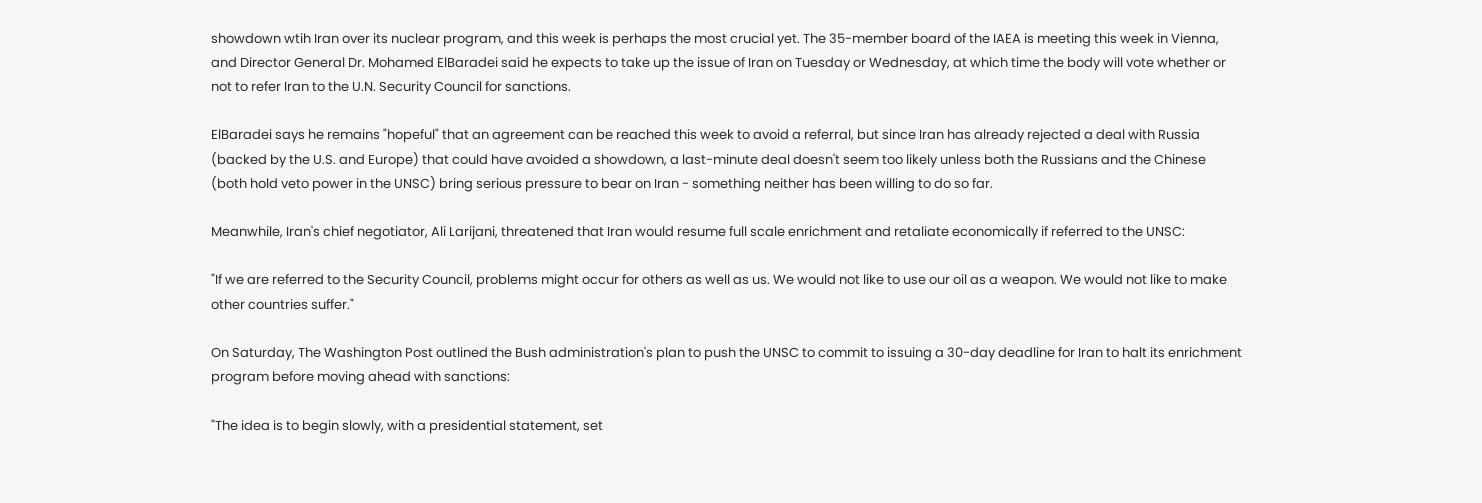showdown wtih Iran over its nuclear program, and this week is perhaps the most crucial yet. The 35-member board of the IAEA is meeting this week in Vienna, and Director General Dr. Mohamed ElBaradei said he expects to take up the issue of Iran on Tuesday or Wednesday, at which time the body will vote whether or not to refer Iran to the U.N. Security Council for sanctions.

ElBaradei says he remains "hopeful" that an agreement can be reached this week to avoid a referral, but since Iran has already rejected a deal with Russia (backed by the U.S. and Europe) that could have avoided a showdown, a last-minute deal doesn't seem too likely unless both the Russians and the Chinese (both hold veto power in the UNSC) bring serious pressure to bear on Iran - something neither has been willing to do so far.

Meanwhile, Iran's chief negotiator, Ali Larijani, threatened that Iran would resume full scale enrichment and retaliate economically if referred to the UNSC:

"If we are referred to the Security Council, problems might occur for others as well as us. We would not like to use our oil as a weapon. We would not like to make other countries suffer."

On Saturday, The Washington Post outlined the Bush administration's plan to push the UNSC to commit to issuing a 30-day deadline for Iran to halt its enrichment program before moving ahead with sanctions:

"The idea is to begin slowly, with a presidential statement, set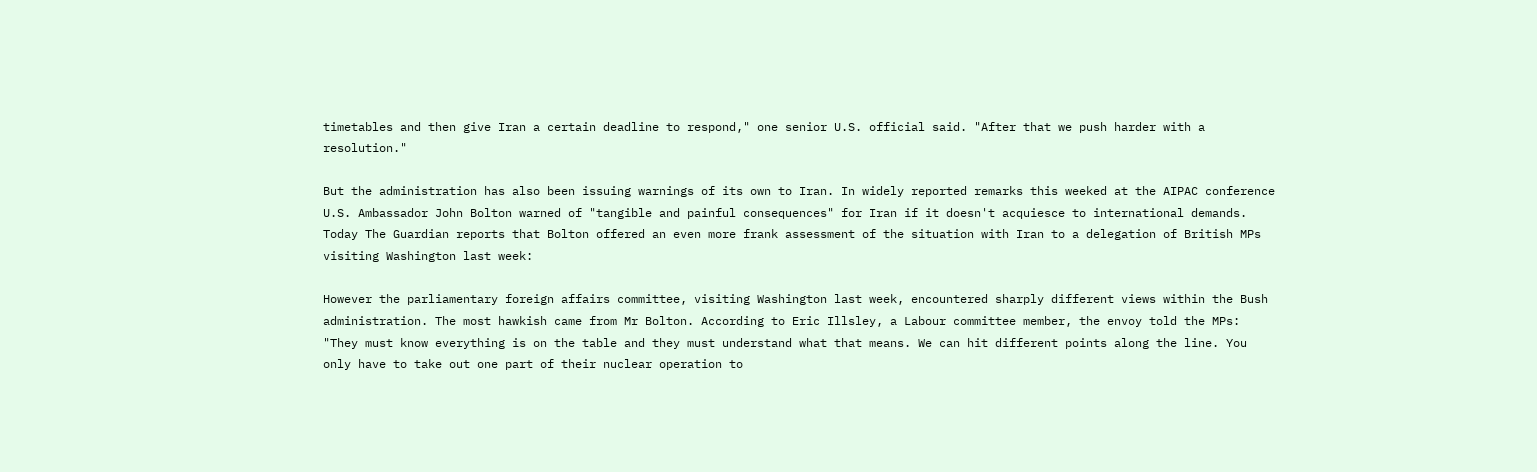timetables and then give Iran a certain deadline to respond," one senior U.S. official said. "After that we push harder with a resolution."

But the administration has also been issuing warnings of its own to Iran. In widely reported remarks this weeked at the AIPAC conference U.S. Ambassador John Bolton warned of "tangible and painful consequences" for Iran if it doesn't acquiesce to international demands. Today The Guardian reports that Bolton offered an even more frank assessment of the situation with Iran to a delegation of British MPs visiting Washington last week:

However the parliamentary foreign affairs committee, visiting Washington last week, encountered sharply different views within the Bush administration. The most hawkish came from Mr Bolton. According to Eric Illsley, a Labour committee member, the envoy told the MPs: "They must know everything is on the table and they must understand what that means. We can hit different points along the line. You only have to take out one part of their nuclear operation to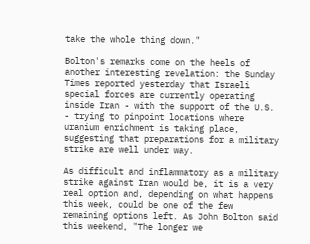take the whole thing down."

Bolton's remarks come on the heels of another interesting revelation: the Sunday Times reported yesterday that Israeli special forces are currently operating inside Iran - with the support of the U.S. - trying to pinpoint locations where uranium enrichment is taking place, suggesting that preparations for a military strike are well under way.

As difficult and inflammatory as a military strike against Iran would be, it is a very real option and, depending on what happens this week, could be one of the few remaining options left. As John Bolton said this weekend, "The longer we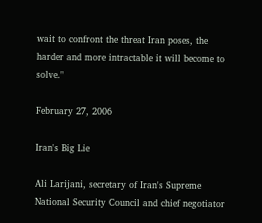wait to confront the threat Iran poses, the harder and more intractable it will become to solve."

February 27, 2006

Iran's Big Lie

Ali Larijani, secretary of Iran's Supreme National Security Council and chief negotiator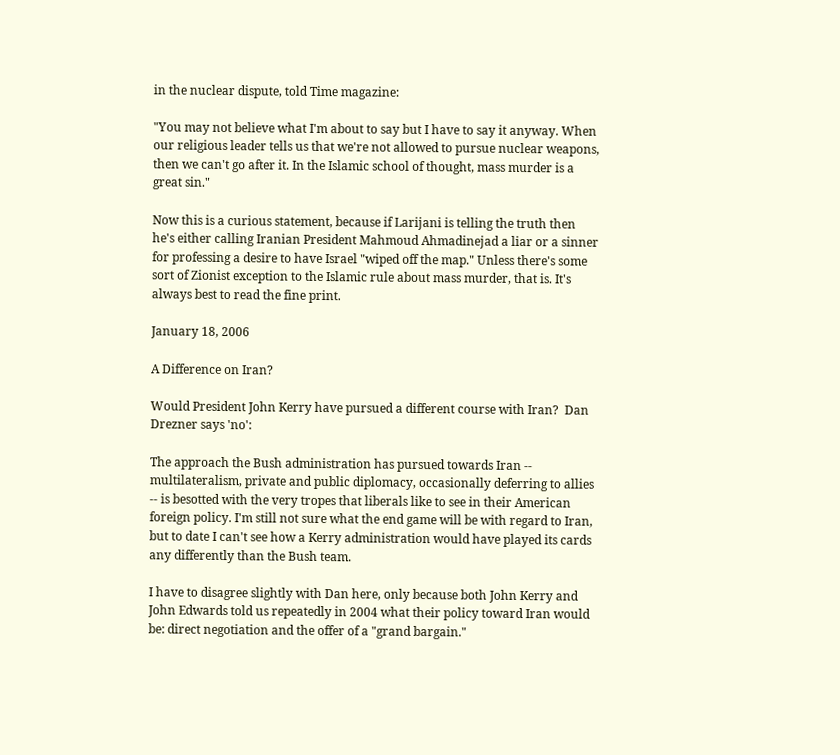in the nuclear dispute, told Time magazine:

"You may not believe what I'm about to say but I have to say it anyway. When our religious leader tells us that we're not allowed to pursue nuclear weapons, then we can't go after it. In the Islamic school of thought, mass murder is a great sin."

Now this is a curious statement, because if Larijani is telling the truth then he's either calling Iranian President Mahmoud Ahmadinejad a liar or a sinner for professing a desire to have Israel "wiped off the map." Unless there's some sort of Zionist exception to the Islamic rule about mass murder, that is. It's always best to read the fine print.

January 18, 2006

A Difference on Iran?

Would President John Kerry have pursued a different course with Iran?  Dan Drezner says 'no':

The approach the Bush administration has pursued towards Iran -- multilateralism, private and public diplomacy, occasionally deferring to allies -- is besotted with the very tropes that liberals like to see in their American foreign policy. I'm still not sure what the end game will be with regard to Iran, but to date I can't see how a Kerry administration would have played its cards any differently than the Bush team.

I have to disagree slightly with Dan here, only because both John Kerry and John Edwards told us repeatedly in 2004 what their policy toward Iran would be: direct negotiation and the offer of a "grand bargain."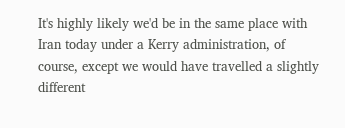It's highly likely we'd be in the same place with Iran today under a Kerry administration, of course, except we would have travelled a slightly different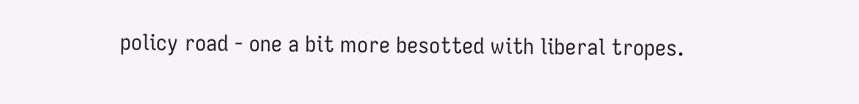policy road - one a bit more besotted with liberal tropes.